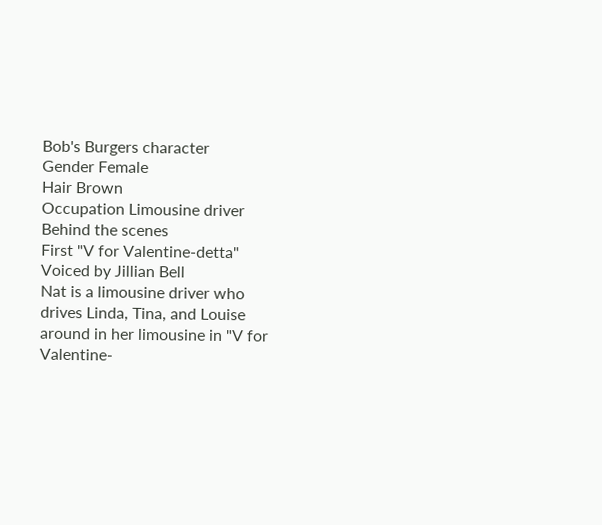Bob's Burgers character
Gender Female
Hair Brown
Occupation Limousine driver
Behind the scenes
First "V for Valentine-detta"
Voiced by Jillian Bell
Nat is a limousine driver who drives Linda, Tina, and Louise around in her limousine in "V for Valentine-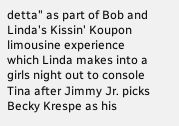detta" as part of Bob and Linda's Kissin' Koupon limousine experience which Linda makes into a girls night out to console Tina after Jimmy Jr. picks Becky Krespe as his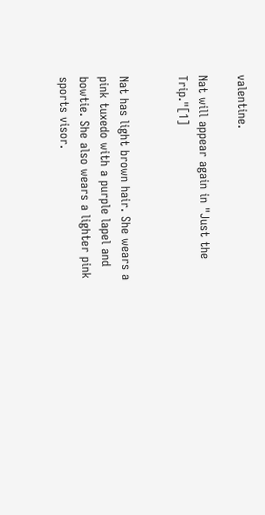valentine.

Nat will appear again in "Just the Trip."[1]


Nat has light brown hair. She wears a pink tuxedo with a purple lapel and bowtie. She also wears a lighter pink sports visor.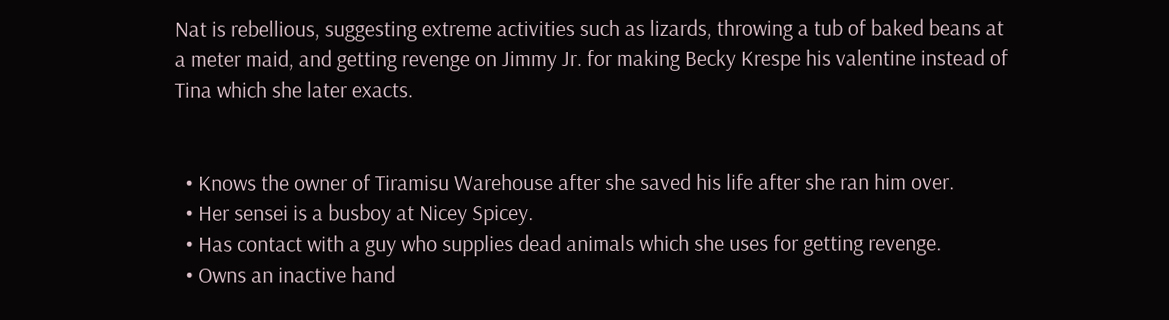Nat is rebellious, suggesting extreme activities such as lizards, throwing a tub of baked beans at a meter maid, and getting revenge on Jimmy Jr. for making Becky Krespe his valentine instead of Tina which she later exacts.


  • Knows the owner of Tiramisu Warehouse after she saved his life after she ran him over.
  • Her sensei is a busboy at Nicey Spicey.
  • Has contact with a guy who supplies dead animals which she uses for getting revenge.
  • Owns an inactive hand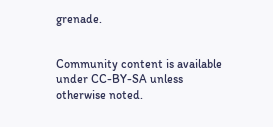grenade.


Community content is available under CC-BY-SA unless otherwise noted.